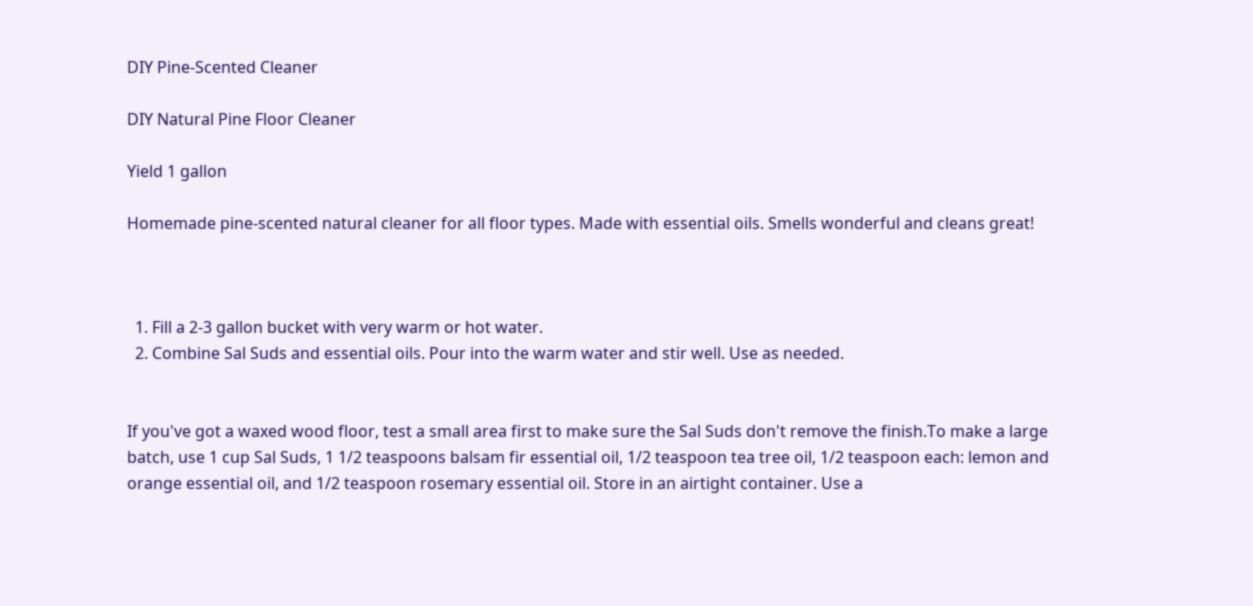DIY Pine-Scented Cleaner

DIY Natural Pine Floor Cleaner

Yield 1 gallon

Homemade pine-scented natural cleaner for all floor types. Made with essential oils. Smells wonderful and cleans great!



  1. Fill a 2-3 gallon bucket with very warm or hot water.
  2. Combine Sal Suds and essential oils. Pour into the warm water and stir well. Use as needed.


If you've got a waxed wood floor, test a small area first to make sure the Sal Suds don't remove the finish.To make a large batch, use 1 cup Sal Suds, 1 1/2 teaspoons balsam fir essential oil, 1/2 teaspoon tea tree oil, 1/2 teaspoon each: lemon and orange essential oil, and 1/2 teaspoon rosemary essential oil. Store in an airtight container. Use a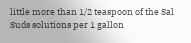little more than 1/2 teaspoon of the Sal Suds solutions per 1 gallon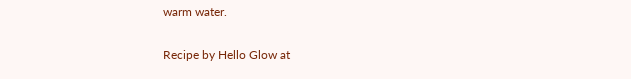warm water.

Recipe by Hello Glow at